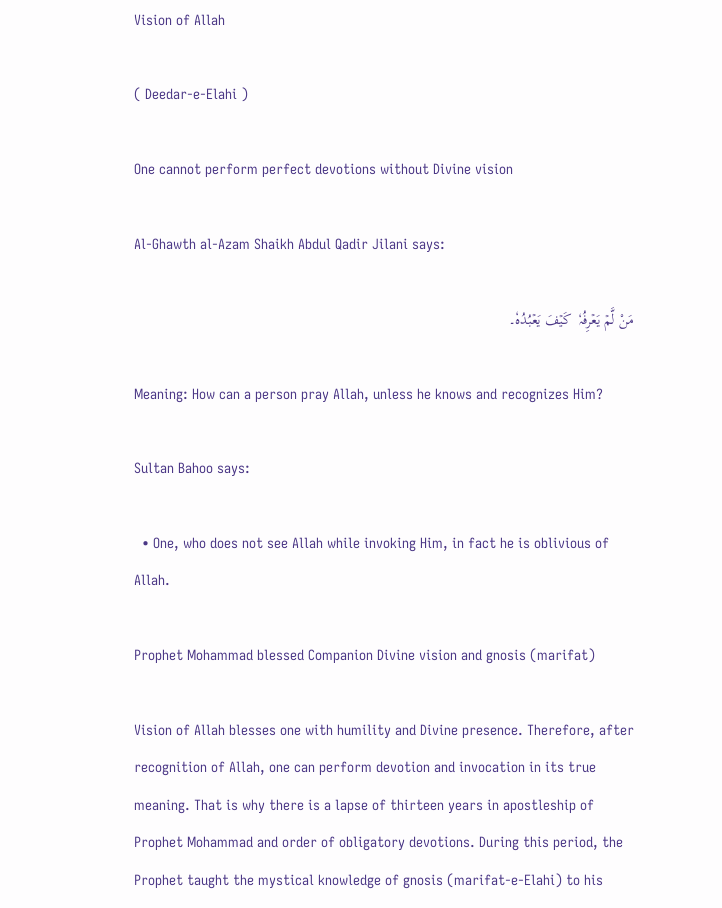Vision of Allah

( Deedar-e-Elahi )

One cannot perform perfect devotions without Divine vision

Al-Ghawth al-Azam Shaikh Abdul Qadir Jilani says:

مَنْ لَّمۡ یَعۡرِفُہٗ  کَیۡفَ یَعۡبُدُہٗ۔

Meaning: How can a person pray Allah, unless he knows and recognizes Him?

Sultan Bahoo says:

  • One, who does not see Allah while invoking Him, in fact he is oblivious of Allah.

Prophet Mohammad blessed Companion Divine vision and gnosis (marifat)

Vision of Allah blesses one with humility and Divine presence. Therefore, after recognition of Allah, one can perform devotion and invocation in its true meaning. That is why there is a lapse of thirteen years in apostleship of Prophet Mohammad and order of obligatory devotions. During this period, the Prophet taught the mystical knowledge of gnosis (marifat-e-Elahi) to his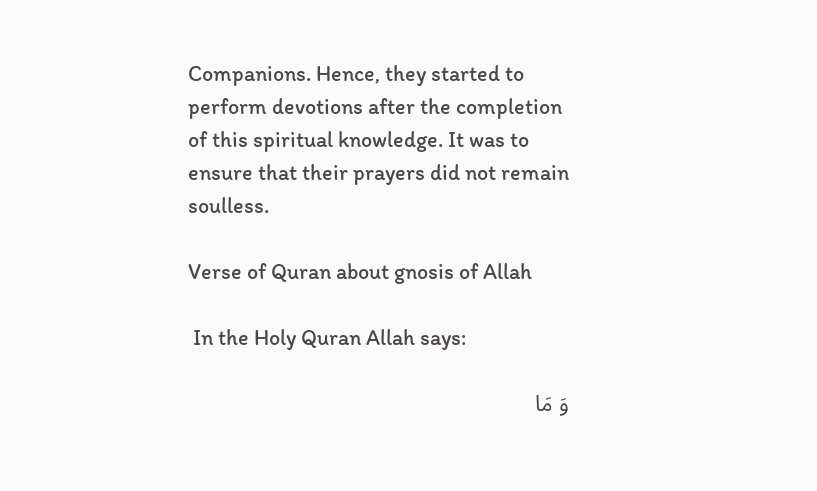Companions. Hence, they started to perform devotions after the completion of this spiritual knowledge. It was to ensure that their prayers did not remain soulless.

Verse of Quran about gnosis of Allah

 In the Holy Quran Allah says:

وَ مَا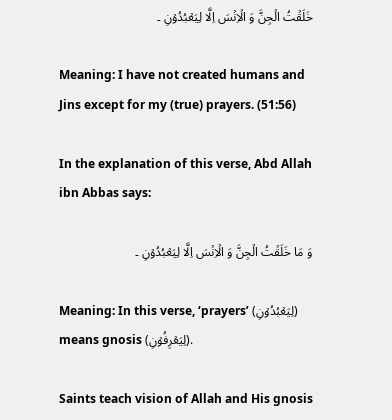خَلَقۡتُ الۡجِنَّ وَ الۡاِنۡسَ اِلَّا لِیَعۡبُدُوۡنِ ۔

Meaning: I have not created humans and Jins except for my (true) prayers. (51:56)

In the explanation of this verse, Abd Allah ibn Abbas says:

وَ مَا خَلَقۡتُ الۡجِنَّ وَ الۡاِنۡسَ اِلَّا لِیَعۡبُدُوۡنِ ۔

Meaning: In this verse, ‘prayers’ (لِیَعۡبُدُوۡنِ) means gnosis (لِیَعۡرِفُوۡنِ).

Saints teach vision of Allah and His gnosis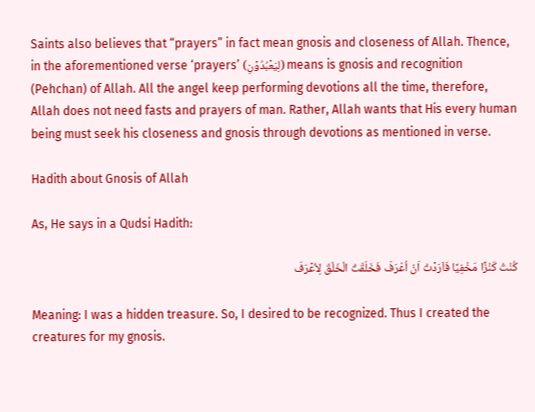Saints also believes that “prayers” in fact mean gnosis and closeness of Allah. Thence, in the aforementioned verse ‘prayers’ (لِیَعۡبُدُوۡنِ) means is gnosis and recognition (Pehchan) of Allah. All the angel keep performing devotions all the time, therefore, Allah does not need fasts and prayers of man. Rather, Allah wants that His every human being must seek his closeness and gnosis through devotions as mentioned in verse.

Hadith about Gnosis of Allah

As, He says in a Qudsi Hadith:

کُنْتُ کَنْزًا مَخْفِیًا فَاَرَدۡتُ اَنْ اُعْرَفَ فَخَلَقْتُ الْخَلْقَ لِاُعۡرَفَ

Meaning: I was a hidden treasure. So, I desired to be recognized. Thus I created the creatures for my gnosis.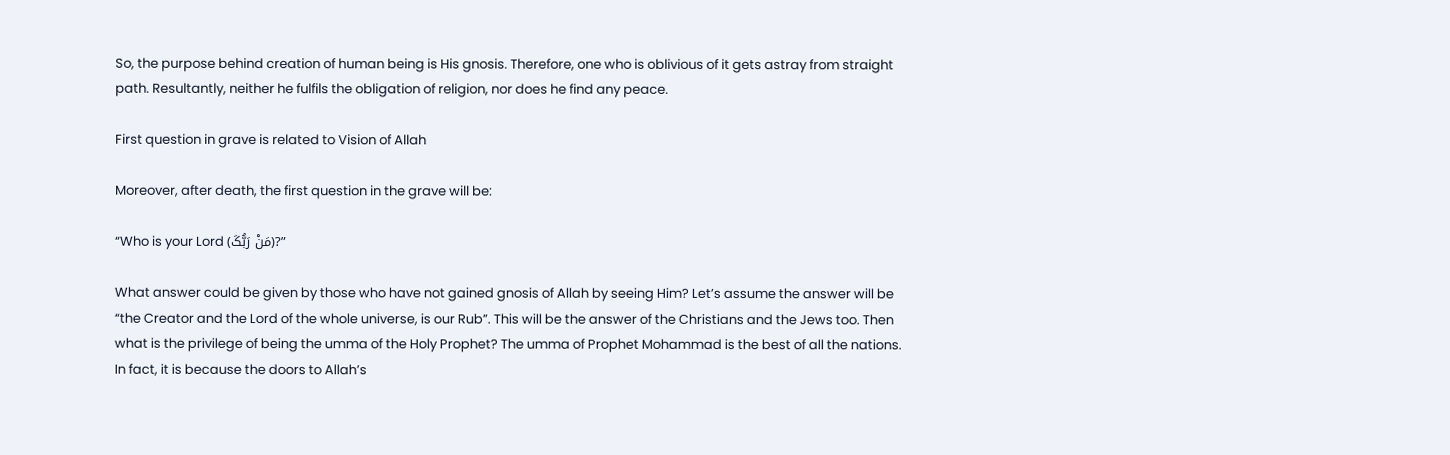So, the purpose behind creation of human being is His gnosis. Therefore, one who is oblivious of it gets astray from straight path. Resultantly, neither he fulfils the obligation of religion, nor does he find any peace.

First question in grave is related to Vision of Allah

Moreover, after death, the first question in the grave will be:

“Who is your Lord (مَنْ رَبُّکَ)?”

What answer could be given by those who have not gained gnosis of Allah by seeing Him? Let’s assume the answer will be “the Creator and the Lord of the whole universe, is our Rub”. This will be the answer of the Christians and the Jews too. Then what is the privilege of being the umma of the Holy Prophet? The umma of Prophet Mohammad is the best of all the nations. In fact, it is because the doors to Allah’s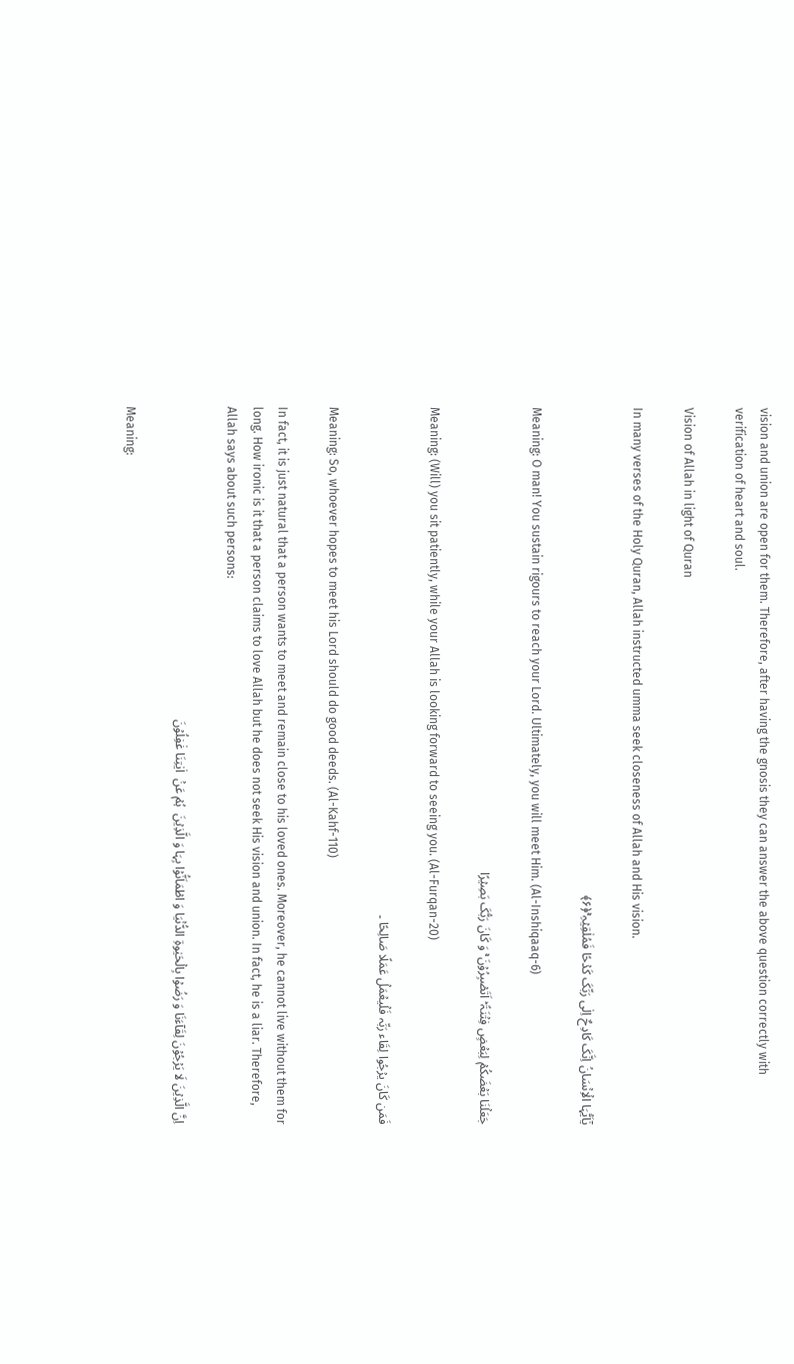vision and union are open for them. Therefore, after having the gnosis they can answer the above question correctly with verification of heart and soul.

Vision of Allah in light of Quran

In many verses of the Holy Quran, Allah instructed umma seek closeness of Allah and His vision.

یٰۤاَیُّہَا الۡاِنۡسَانُ اِنَّکَ کَادِحٌ اِلٰی رَبِّکَ کَدۡحًا فَمُلٰقِیۡہِ ۚ﴿۶﴾

Meaning: O man! You sustain rigours to reach your Lord. Ultimately, you will meet Him. (Al-Inshiqaaq-6)

جَعَلۡنَا بَعۡضَکُمۡ لِبَعۡضٍ فِتۡنَۃً ؕ اَتَصۡبِرُوۡنَ ۚ وَ کَانَ رَبُّکَ بَصِیۡرًا

Meaning: (Will) you sit patiently, while your Allah is looking forward to seeing you. (Al-Furqan-20)

فَمَن کَانَ یرۡجُوا لِقَاء رَبِّہ فَلۡیعۡمَلۡ عَمَلًا صَالِحًا ۔

Meaning: So, whoever hopes to meet his Lord should do good deeds. (Al-Kahf-110)

In fact, it is just natural that a person wants to meet and remain close to his loved ones. Moreover, he cannot live without them for long. How ironic is it that a person claims to love Allah but he does not seek His vision and union. In fact, he is a liar. Therefore, Allah says about such persons:

اِنَّ الَّذِیۡنَ لَا یَرۡجُوۡنَ لِقَآءَنَا وَ رَضُوۡا بِالۡحَیٰوۃِ الدُّنۡیَا وَ اطۡمَاَنُّوۡا بِہَا وَ الَّذِیۡنَ  ہُمۡ عَنۡ  اٰیٰتِنَا غٰفِلُوۡنَ

Meaning: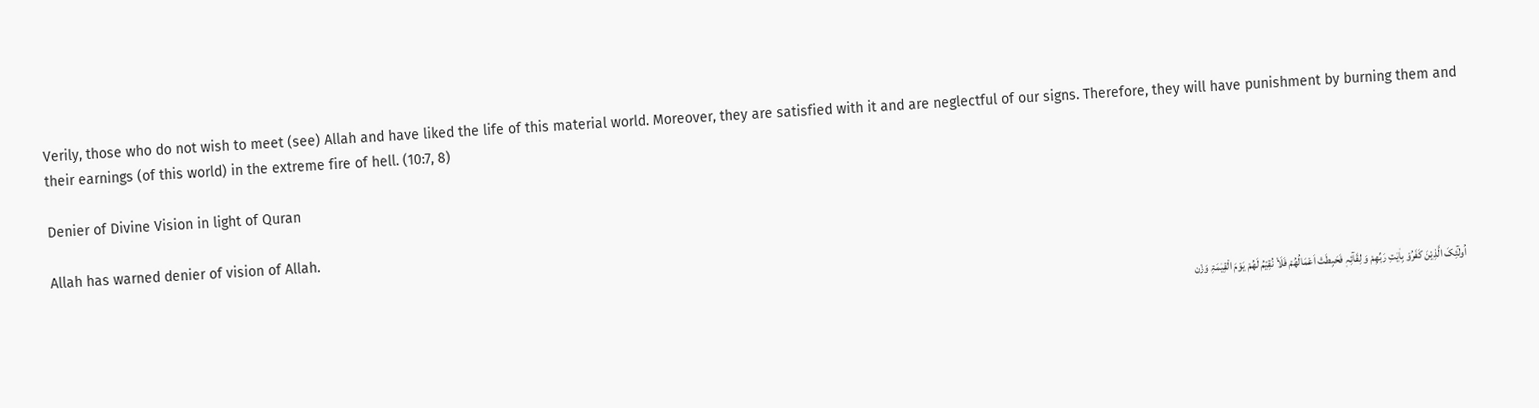Verily, those who do not wish to meet (see) Allah and have liked the life of this material world. Moreover, they are satisfied with it and are neglectful of our signs. Therefore, they will have punishment by burning them and their earnings (of this world) in the extreme fire of hell. (10:7, 8)

Denier of Divine Vision in light of Quran

Allah has warned denier of vision of Allah.

اُولٰٓئِکَ الَّذِیْنَ کَفَرُوْ بِاٰیٰتِ رَبِّھِمْ وَ لِقَآئِہٖ فَحَبِطَتْ اَعْمَالُھُمْ فَلَاْ نُقِیْمُ لَھُمْ یَوْمَ الْقِیٰمَۃِ وَزْن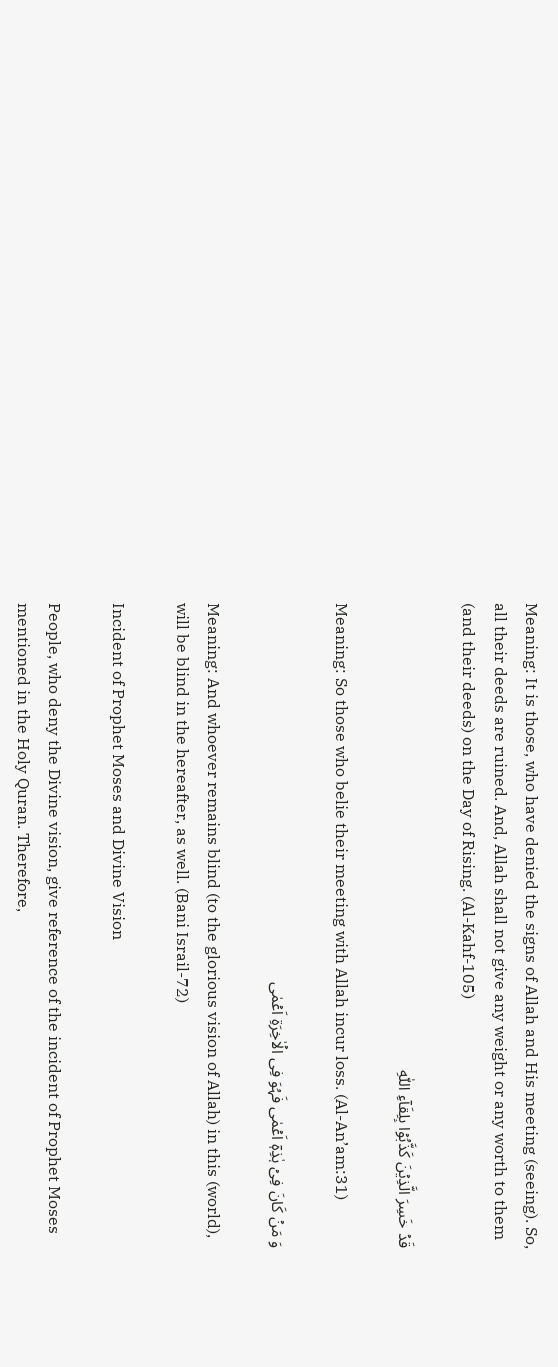Meaning: It is those, who have denied the signs of Allah and His meeting (seeing). So, all their deeds are ruined. And, Allah shall not give any weight or any worth to them (and their deeds) on the Day of Rising. (Al-Kahf-105)

قَدۡ خَسِرَ الَّذِیۡنَ کَذَّبُوۡا بِلِقَآءِ اللّٰہِ

Meaning: So those who belie their meeting with Allah incur loss. (Al-An’am:31)

وَ مَنۡ کَانَ فِیۡ ہٰذِہٖۤ اَعۡمٰی فَہُوَ فِی الۡاٰخِرَۃِ اَعۡمٰی

Meaning: And whoever remains blind (to the glorious vision of Allah) in this (world), will be blind in the hereafter, as well. (Bani Israil-72)

Incident of Prophet Moses and Divine Vision

People, who deny the Divine vision, give reference of the incident of Prophet Moses mentioned in the Holy Quran. Therefore,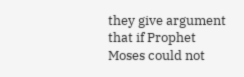they give argument that if Prophet Moses could not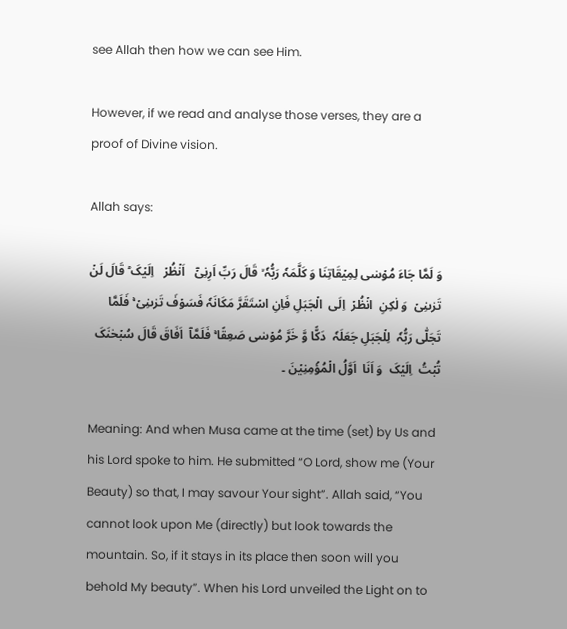see Allah then how we can see Him.

However, if we read and analyse those verses, they are a proof of Divine vision.

Allah says:

وَ لَمَّا جَاءَ مُوۡسٰی لِمِیۡقَاتِنَا وَ کَلَّمَہٗ رَبُّہٗ ۙ قَالَ رَبِّ اَرِنِیۡۤ   اَنۡظُرۡ   اِلَیۡکَ ؕ قَالَ لَنۡ تَرٰىنِیۡ  وَ لٰکِنِ  انۡظُرۡ  اِلَی  الۡجَبَلِ فَاِنِ اسۡتَقَرَّ مَکَانَہٗ فَسَوۡفَ تَرٰىنِیۡ ۚ فَلَمَّا تَجَلّٰی رَبُّہٗ  لِلۡجَبَلِ جَعَلَہٗ  دَکًّا وَّ خَرَّ مُوۡسٰی صَعِقًا ۚ فَلَمَّاۤ  اَفَاقَ قَالَ سُبۡحٰنَکَ تُبۡتُ  اِلَیۡکَ  وَ اَنَا  اَوَّلُ الۡمُؤۡمِنِیۡنَ ۔

Meaning: And when Musa came at the time (set) by Us and his Lord spoke to him. He submitted “O Lord, show me (Your Beauty) so that, I may savour Your sight”. Allah said, “You cannot look upon Me (directly) but look towards the mountain. So, if it stays in its place then soon will you behold My beauty”. When his Lord unveiled the Light on to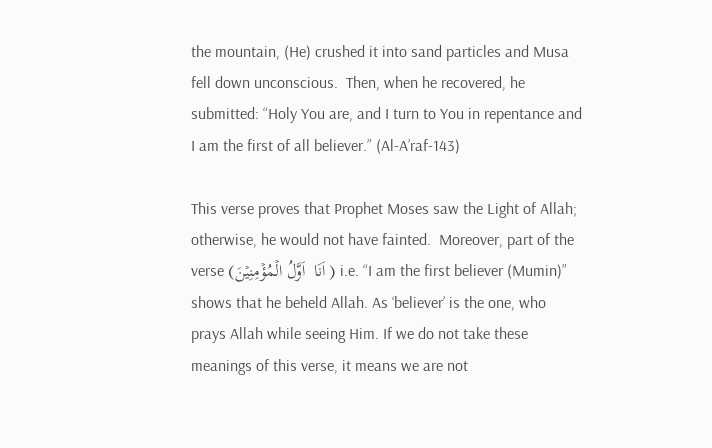the mountain, (He) crushed it into sand particles and Musa fell down unconscious.  Then, when he recovered, he submitted: “Holy You are, and I turn to You in repentance and I am the first of all believer.” (Al-A’raf-143)

This verse proves that Prophet Moses saw the Light of Allah; otherwise, he would not have fainted.  Moreover, part of the verse (اَنَا  اَوَّلُ الۡمُؤۡمِنِیۡنَ ) i.e. “I am the first believer (Mumin)” shows that he beheld Allah. As ‘believer’ is the one, who prays Allah while seeing Him. If we do not take these meanings of this verse, it means we are not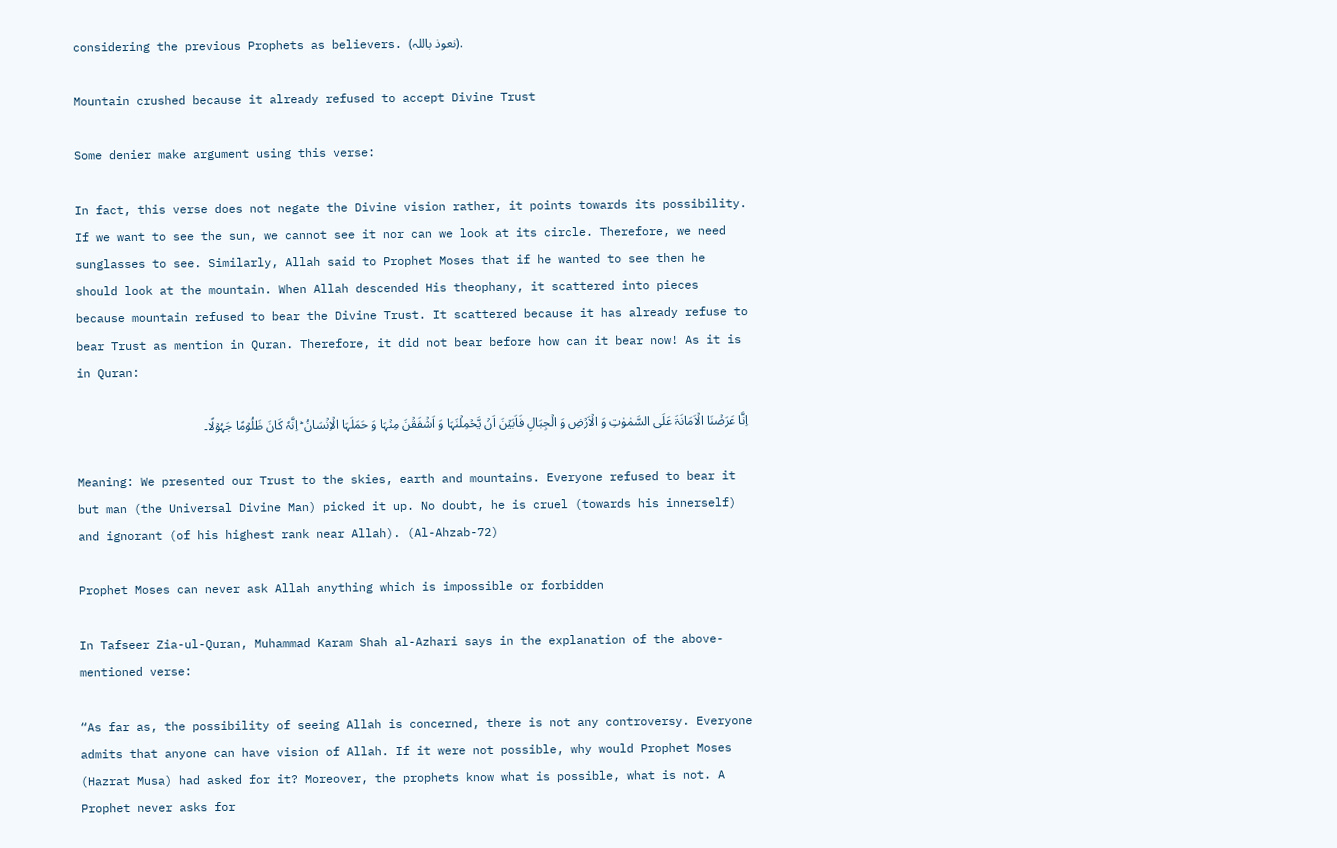considering the previous Prophets as believers. (نعوذ باللہ).

Mountain crushed because it already refused to accept Divine Trust

Some denier make argument using this verse:

In fact, this verse does not negate the Divine vision rather, it points towards its possibility. If we want to see the sun, we cannot see it nor can we look at its circle. Therefore, we need sunglasses to see. Similarly, Allah said to Prophet Moses that if he wanted to see then he should look at the mountain. When Allah descended His theophany, it scattered into pieces because mountain refused to bear the Divine Trust. It scattered because it has already refuse to bear Trust as mention in Quran. Therefore, it did not bear before how can it bear now! As it is in Quran:

اِنَّا عَرَضۡنَا الۡاَمَانَۃَ عَلَی السَّمٰوٰتِ وَ الۡاَرۡضِ وَ الۡجِبَالِ فَاَبَیۡنَ اَنۡ یَّحۡمِلۡنَہَا وَ اَشۡفَقۡنَ مِنۡہَا وَ حَمَلَہَا الۡاِنۡسَانُ ؕ اِنَّہٗ کَانَ ظَلُوۡمًا جَہُوۡلًا۔

Meaning: We presented our Trust to the skies, earth and mountains. Everyone refused to bear it but man (the Universal Divine Man) picked it up. No doubt, he is cruel (towards his innerself) and ignorant (of his highest rank near Allah). (Al-Ahzab-72)

Prophet Moses can never ask Allah anything which is impossible or forbidden

In Tafseer Zia-ul-Quran, Muhammad Karam Shah al-Azhari says in the explanation of the above-mentioned verse:

“As far as, the possibility of seeing Allah is concerned, there is not any controversy. Everyone admits that anyone can have vision of Allah. If it were not possible, why would Prophet Moses (Hazrat Musa) had asked for it? Moreover, the prophets know what is possible, what is not. A Prophet never asks for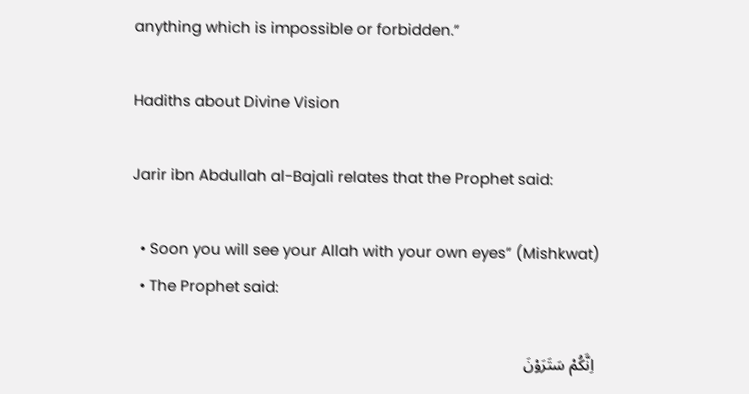anything which is impossible or forbidden.”

Hadiths about Divine Vision

Jarir ibn Abdullah al-Bajali relates that the Prophet said:

  • Soon you will see your Allah with your own eyes” (Mishkwat)
  • The Prophet said:

 اِنَّکُمْ سَتَرَوْنَ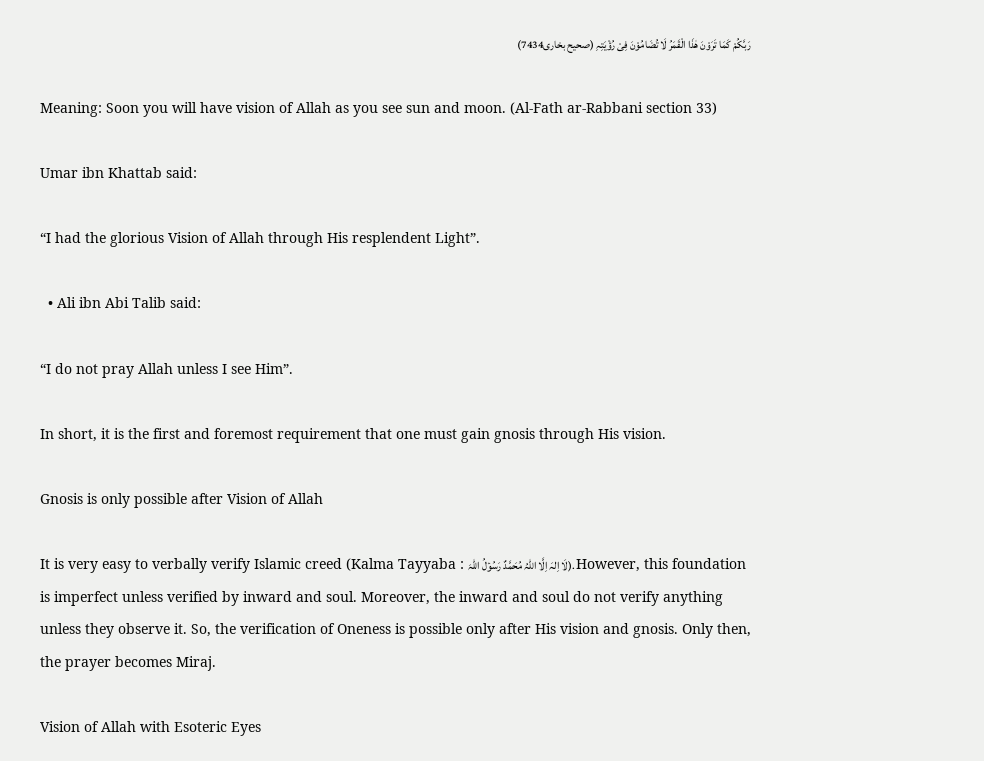رَبَّکُمْ کَمَا تَرَوْنَ ھٰذَا الْقَمَرُ لَا تُضَامُوْنَ فِیْ رُؤْیَتِہِ (صحیح بخاری7434)

Meaning: Soon you will have vision of Allah as you see sun and moon. (Al-Fath ar-Rabbani section 33)

Umar ibn Khattab said:

“I had the glorious Vision of Allah through His resplendent Light”.

  • Ali ibn Abi Talib said:

“I do not pray Allah unless I see Him”.

In short, it is the first and foremost requirement that one must gain gnosis through His vision.

Gnosis is only possible after Vision of Allah

It is very easy to verbally verify Islamic creed (Kalma Tayyaba : لَا اِلہَ اِلَّا اللّٰہُ مُحَمَّدٌ رَسُوۡلُ اللّٰہَ). However, this foundation is imperfect unless verified by inward and soul. Moreover, the inward and soul do not verify anything unless they observe it. So, the verification of Oneness is possible only after His vision and gnosis. Only then, the prayer becomes Miraj.

Vision of Allah with Esoteric Eyes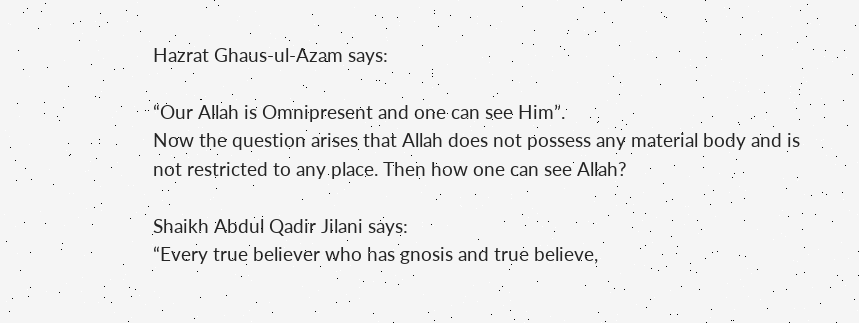Hazrat Ghaus-ul-Azam says:

“Our Allah is Omnipresent and one can see Him”.
Now the question arises that Allah does not possess any material body and is not restricted to any place. Then how one can see Allah?

Shaikh Abdul Qadir Jilani says:
“Every true believer who has gnosis and true believe,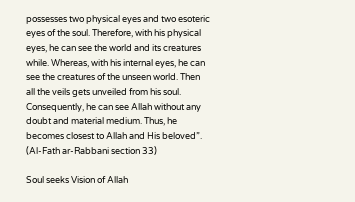possesses two physical eyes and two esoteric eyes of the soul. Therefore, with his physical eyes, he can see the world and its creatures while. Whereas, with his internal eyes, he can see the creatures of the unseen world. Then all the veils gets unveiled from his soul. Consequently, he can see Allah without any doubt and material medium. Thus, he becomes closest to Allah and His beloved”. (Al-Fath ar-Rabbani section 33)

Soul seeks Vision of Allah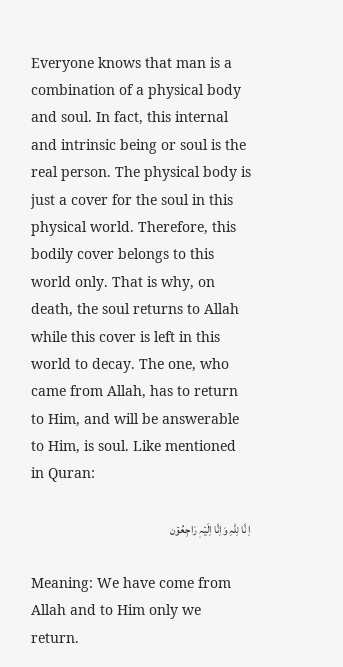Everyone knows that man is a combination of a physical body and soul. In fact, this internal and intrinsic being or soul is the real person. The physical body is just a cover for the soul in this physical world. Therefore, this bodily cover belongs to this world only. That is why, on death, the soul returns to Allah while this cover is left in this world to decay. The one, who came from Allah, has to return to Him, and will be answerable to Him, is soul. Like mentioned in Quran:

اِ نَّا لِلّٰہِ وَاِنَّا اِلَیۡہٖ رَاجِعُوۡن

Meaning: We have come from Allah and to Him only we return.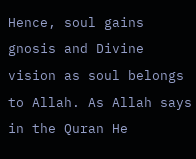Hence, soul gains gnosis and Divine vision as soul belongs to Allah. As Allah says in the Quran He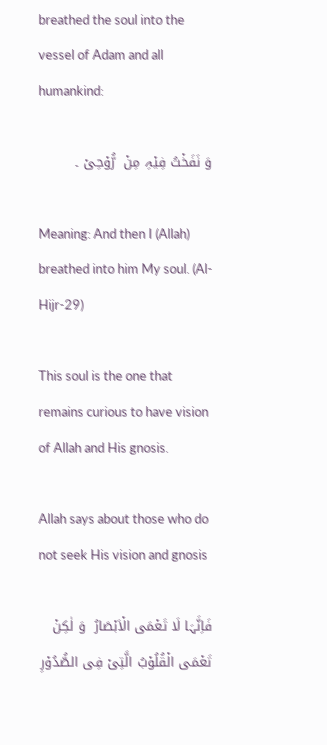breathed the soul into the vessel of Adam and all humankind:

وَ نَفَخۡتُ فِیۡہِ مِنۡ  رُّوۡحِیۡ ۔

Meaning: And then I (Allah) breathed into him My soul. (Al-Hijr-29)

This soul is the one that remains curious to have vision of Allah and His gnosis.

Allah says about those who do not seek His vision and gnosis

فَاِنَّہَا لَا تَعۡمَی الۡاَبۡصَارُ  وَ لٰکِنۡ  تَعۡمَی الۡقُلُوۡبُ الَّتِیۡ فِی الصُّدُوۡرِ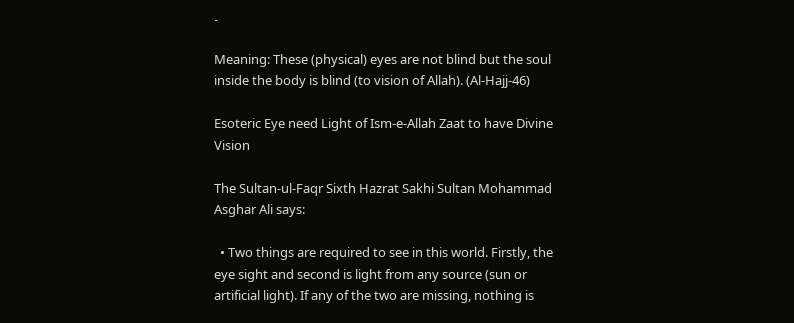۔

Meaning: These (physical) eyes are not blind but the soul inside the body is blind (to vision of Allah). (Al-Hajj-46)

Esoteric Eye need Light of Ism-e-Allah Zaat to have Divine Vision

The Sultan-ul-Faqr Sixth Hazrat Sakhi Sultan Mohammad Asghar Ali says:

  • Two things are required to see in this world. Firstly, the eye sight and second is light from any source (sun or artificial light). If any of the two are missing, nothing is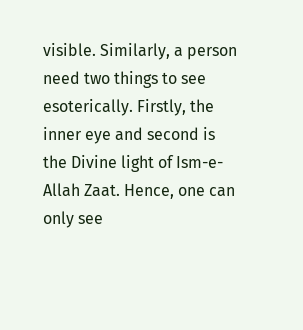visible. Similarly, a person need two things to see esoterically. Firstly, the inner eye and second is the Divine light of Ism-e-Allah Zaat. Hence, one can only see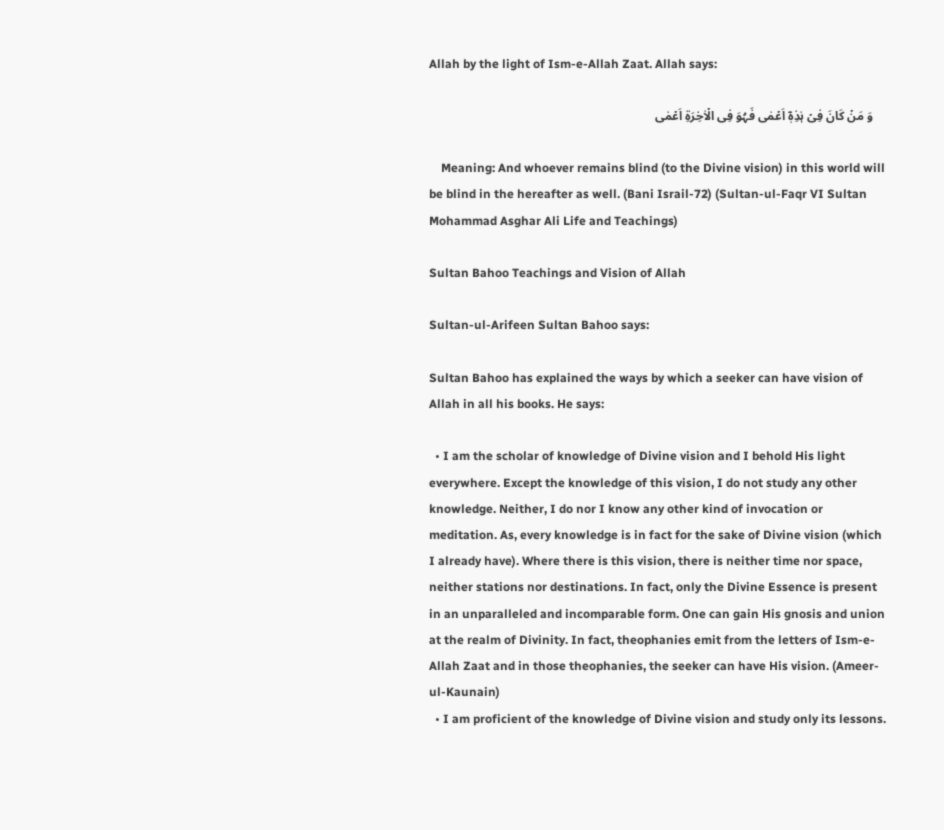Allah by the light of Ism-e-Allah Zaat. Allah says:

    وَ مَنۡ کَانَ فِیۡ ہٰذِہٖۤ اَعۡمٰی فَہُوَ فِی الۡاٰخِرَۃِ اَعۡمٰی

    Meaning: And whoever remains blind (to the Divine vision) in this world will be blind in the hereafter as well. (Bani Israil-72) (Sultan-ul-Faqr VI Sultan Mohammad Asghar Ali Life and Teachings)

Sultan Bahoo Teachings and Vision of Allah

Sultan-ul-Arifeen Sultan Bahoo says:

Sultan Bahoo has explained the ways by which a seeker can have vision of Allah in all his books. He says:

  • I am the scholar of knowledge of Divine vision and I behold His light everywhere. Except the knowledge of this vision, I do not study any other knowledge. Neither, I do nor I know any other kind of invocation or meditation. As, every knowledge is in fact for the sake of Divine vision (which I already have). Where there is this vision, there is neither time nor space, neither stations nor destinations. In fact, only the Divine Essence is present in an unparalleled and incomparable form. One can gain His gnosis and union at the realm of Divinity. In fact, theophanies emit from the letters of Ism-e-Allah Zaat and in those theophanies, the seeker can have His vision. (Ameer-ul-Kaunain)
  • I am proficient of the knowledge of Divine vision and study only its lessons.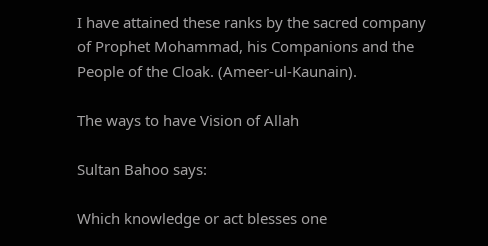I have attained these ranks by the sacred company of Prophet Mohammad, his Companions and the People of the Cloak. (Ameer-ul-Kaunain).

The ways to have Vision of Allah

Sultan Bahoo says:

Which knowledge or act blesses one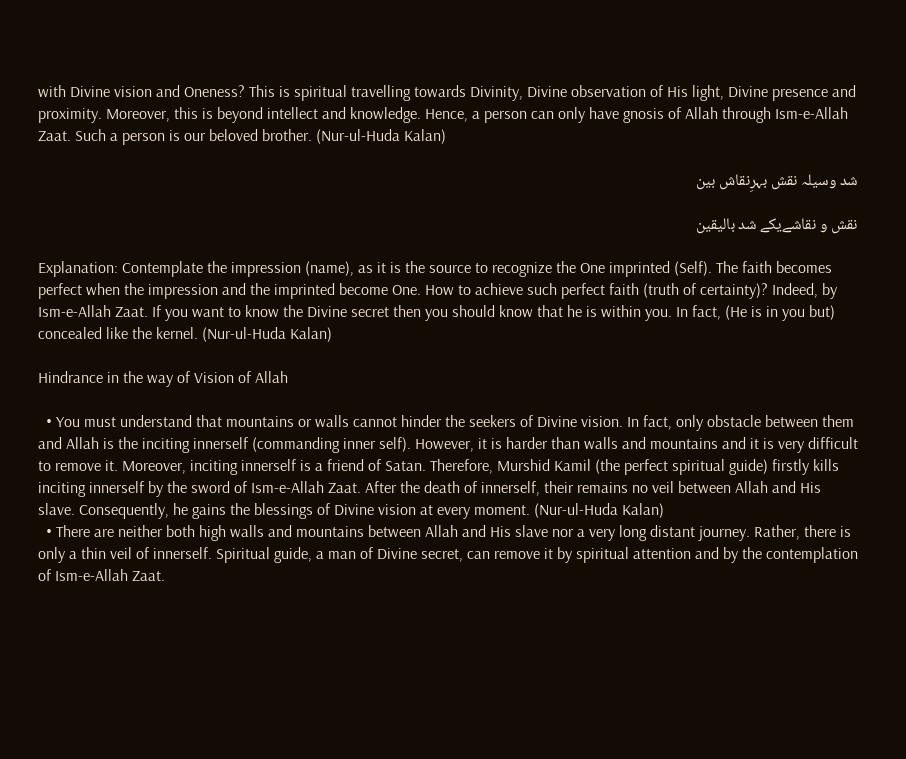with Divine vision and Oneness? This is spiritual travelling towards Divinity, Divine observation of His light, Divine presence and proximity. Moreover, this is beyond intellect and knowledge. Hence, a person can only have gnosis of Allah through Ism-e-Allah Zaat. Such a person is our beloved brother. (Nur-ul-Huda Kalan)

شد وسیلہ نقش بہرِنقاش بین

نقش و نقاشےیکے شد بالیقین

Explanation: Contemplate the impression (name), as it is the source to recognize the One imprinted (Self). The faith becomes perfect when the impression and the imprinted become One. How to achieve such perfect faith (truth of certainty)? Indeed, by Ism-e-Allah Zaat. If you want to know the Divine secret then you should know that he is within you. In fact, (He is in you but) concealed like the kernel. (Nur-ul-Huda Kalan)

Hindrance in the way of Vision of Allah

  • You must understand that mountains or walls cannot hinder the seekers of Divine vision. In fact, only obstacle between them and Allah is the inciting innerself (commanding inner self). However, it is harder than walls and mountains and it is very difficult to remove it. Moreover, inciting innerself is a friend of Satan. Therefore, Murshid Kamil (the perfect spiritual guide) firstly kills inciting innerself by the sword of Ism-e-Allah Zaat. After the death of innerself, their remains no veil between Allah and His slave. Consequently, he gains the blessings of Divine vision at every moment. (Nur-ul-Huda Kalan)
  • There are neither both high walls and mountains between Allah and His slave nor a very long distant journey. Rather, there is only a thin veil of innerself. Spiritual guide, a man of Divine secret, can remove it by spiritual attention and by the contemplation of Ism-e-Allah Zaat.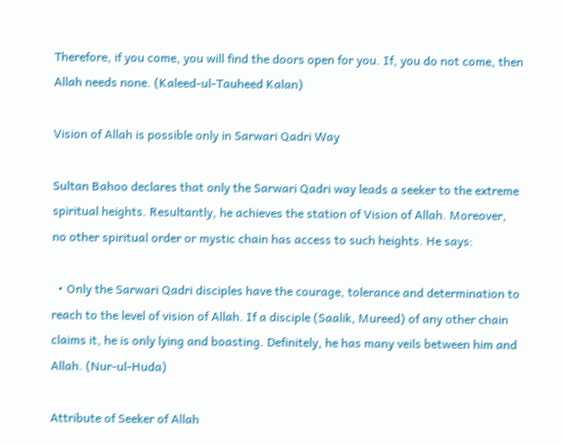Therefore, if you come, you will find the doors open for you. If, you do not come, then Allah needs none. (Kaleed-ul-Tauheed Kalan)

Vision of Allah is possible only in Sarwari Qadri Way

Sultan Bahoo declares that only the Sarwari Qadri way leads a seeker to the extreme spiritual heights. Resultantly, he achieves the station of Vision of Allah. Moreover, no other spiritual order or mystic chain has access to such heights. He says:

  • Only the Sarwari Qadri disciples have the courage, tolerance and determination to reach to the level of vision of Allah. If a disciple (Saalik, Mureed) of any other chain claims it, he is only lying and boasting. Definitely, he has many veils between him and Allah. (Nur-ul-Huda)

Attribute of Seeker of Allah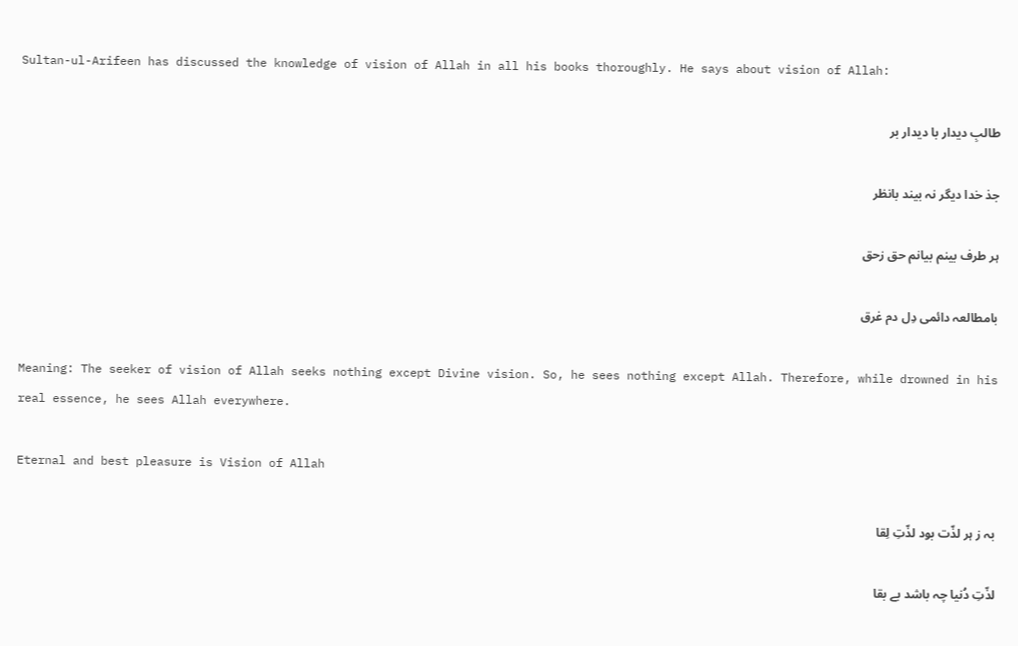Sultan-ul-Arifeen has discussed the knowledge of vision of Allah in all his books thoroughly. He says about vision of Allah:

طالبِ دیدار با دیدار بر

جذ خدا دیگر نہ بیند بانظر

ہر طرف بینم بیانم حق زحق

بامطالعہ دائمی دِل دم غرق

Meaning: The seeker of vision of Allah seeks nothing except Divine vision. So, he sees nothing except Allah. Therefore, while drowned in his real essence, he sees Allah everywhere.

Eternal and best pleasure is Vision of Allah

بہ ز ہر لذّت بود لذّتِ لِقا

لذّتِ دُنیا چہ باشد بے بقا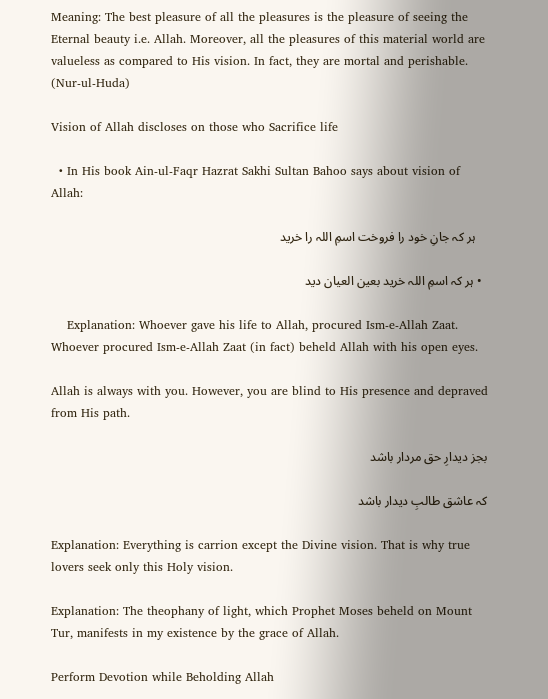Meaning: The best pleasure of all the pleasures is the pleasure of seeing the Eternal beauty i.e. Allah. Moreover, all the pleasures of this material world are valueless as compared to His vision. In fact, they are mortal and perishable. (Nur-ul-Huda)

Vision of Allah discloses on those who Sacrifice life

  • In His book Ain-ul-Faqr Hazrat Sakhi Sultan Bahoo says about vision of Allah:

    ہر کہ جانِ خود را فروخت اسمِ اللہ را خرید

  • ہر کہ اسمِ اللہ خرید بعین العیان دید

    Explanation: Whoever gave his life to Allah, procured Ism-e-Allah Zaat. Whoever procured Ism-e-Allah Zaat (in fact) beheld Allah with his open eyes.

Allah is always with you. However, you are blind to His presence and depraved from His path.

بجز دیدارِ حق مردار باشد

کہ عاشق طالبِ دیدار باشد

Explanation: Everything is carrion except the Divine vision. That is why true lovers seek only this Holy vision.

Explanation: The theophany of light, which Prophet Moses beheld on Mount Tur, manifests in my existence by the grace of Allah.

Perform Devotion while Beholding Allah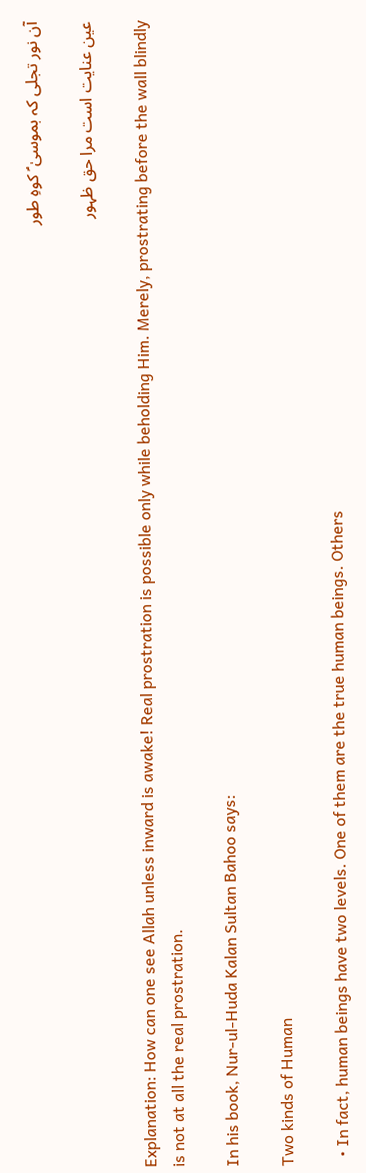آن نور تجلی کہ بموسیٰ ؑ کوہِ طور

عین عنایت است مرا حق ظہور

Explanation: How can one see Allah unless inward is awake! Real prostration is possible only while beholding Him. Merely, prostrating before the wall blindly is not at all the real prostration.

In his book, Nur-ul-Huda Kalan Sultan Bahoo says:

Two kinds of Human

  • In fact, human beings have two levels. One of them are the true human beings. Others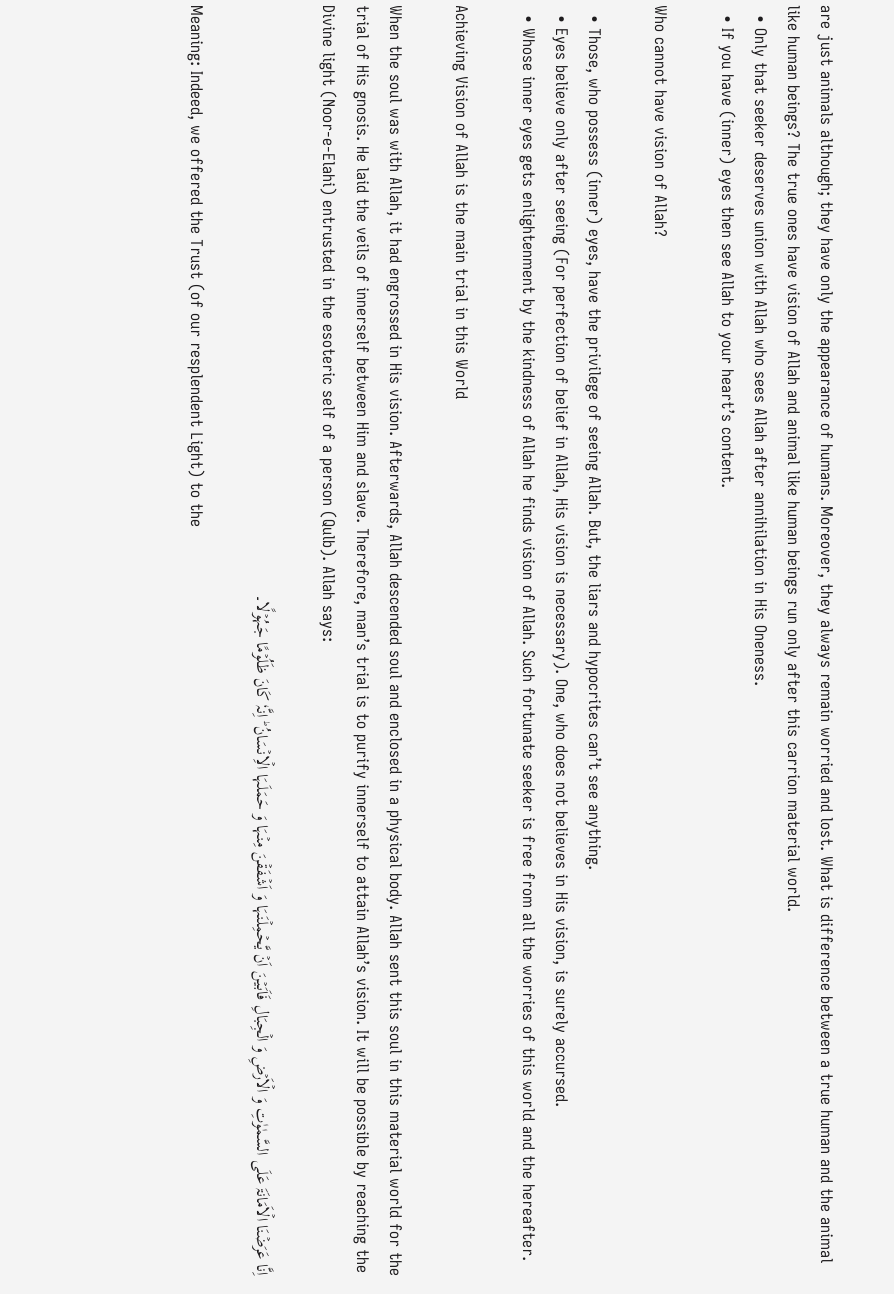are just animals although; they have only the appearance of humans. Moreover, they always remain worried and lost. What is difference between a true human and the animal like human beings? The true ones have vision of Allah and animal like human beings run only after this carrion material world.
  • Only that seeker deserves union with Allah who sees Allah after annihilation in His Oneness.
  • If you have (inner) eyes then see Allah to your heart’s content.

Who cannot have vision of Allah?

  • Those, who possess (inner) eyes, have the privilege of seeing Allah. But, the liars and hypocrites can’t see anything.
  • Eyes believe only after seeing (For perfection of belief in Allah, His vision is necessary). One, who does not believes in His vision, is surely accursed.
  • Whose inner eyes gets enlightenment by the kindness of Allah he finds vision of Allah. Such fortunate seeker is free from all the worries of this world and the hereafter.

Achieving Vision of Allah is the main trial in this World

When the soul was with Allah, it had engrossed in His vision. Afterwards, Allah descended soul and enclosed in a physical body. Allah sent this soul in this material world for the trial of His gnosis. He laid the veils of innerself between Him and slave. Therefore, man’s trial is to purify innerself to attain Allah’s vision. It will be possible by reaching the Divine light (Noor-e-Elahi) entrusted in the esoteric self of a person (Qulb). Allah says:

اِنَّا عَرَضۡنَا الۡاَمَانَۃَ عَلَی السَّمٰوٰتِ وَ الۡاَرۡضِ وَ الۡجِبَالِ فَاَبَیۡنَ اَنۡ یَّحۡمِلۡنَہَا وَ اَشۡفَقۡنَ مِنۡہَا وَ حَمَلَہَا الۡاِنۡسَانُ ؕ اِنَّہٗ کَانَ ظَلُوۡمًا جَہُوۡلًا۔

Meaning: Indeed, we offered the Trust (of our resplendent Light) to the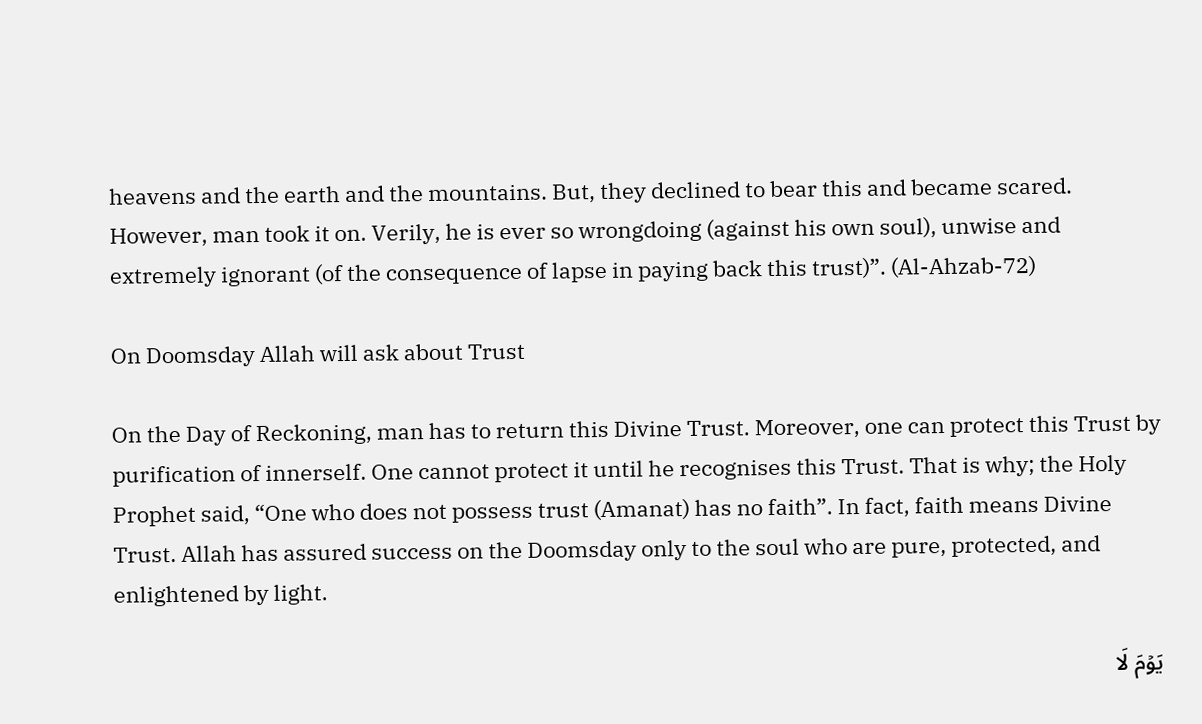heavens and the earth and the mountains. But, they declined to bear this and became scared. However, man took it on. Verily, he is ever so wrongdoing (against his own soul), unwise and extremely ignorant (of the consequence of lapse in paying back this trust)”. (Al-Ahzab-72)

On Doomsday Allah will ask about Trust

On the Day of Reckoning, man has to return this Divine Trust. Moreover, one can protect this Trust by purification of innerself. One cannot protect it until he recognises this Trust. That is why; the Holy Prophet said, “One who does not possess trust (Amanat) has no faith”. In fact, faith means Divine Trust. Allah has assured success on the Doomsday only to the soul who are pure, protected, and enlightened by light.

یَوۡمَ لَا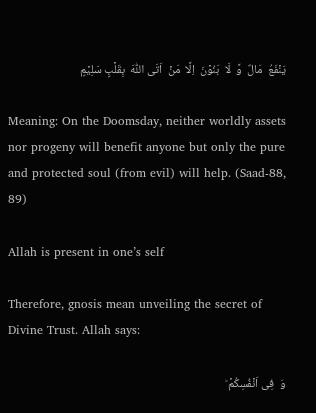یَنۡفَعُ  مَالٌ  وَّ  لَا  بَنُوۡنَ  اِلَّا  مَنۡ  اَتَی اللّٰہَ  بِقَلۡبٍ سَلِیۡمٍ

Meaning: On the Doomsday, neither worldly assets nor progeny will benefit anyone but only the pure and protected soul (from evil) will help. (Saad-88, 89)

Allah is present in one’s self

Therefore, gnosis mean unveiling the secret of Divine Trust. Allah says:

وَ  فِی اَنۡفُسِکُمۡ ؕ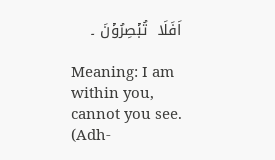اَفَلَا  تُبۡصِرُوۡنَ ۔

Meaning: I am within you, cannot you see. (Adh-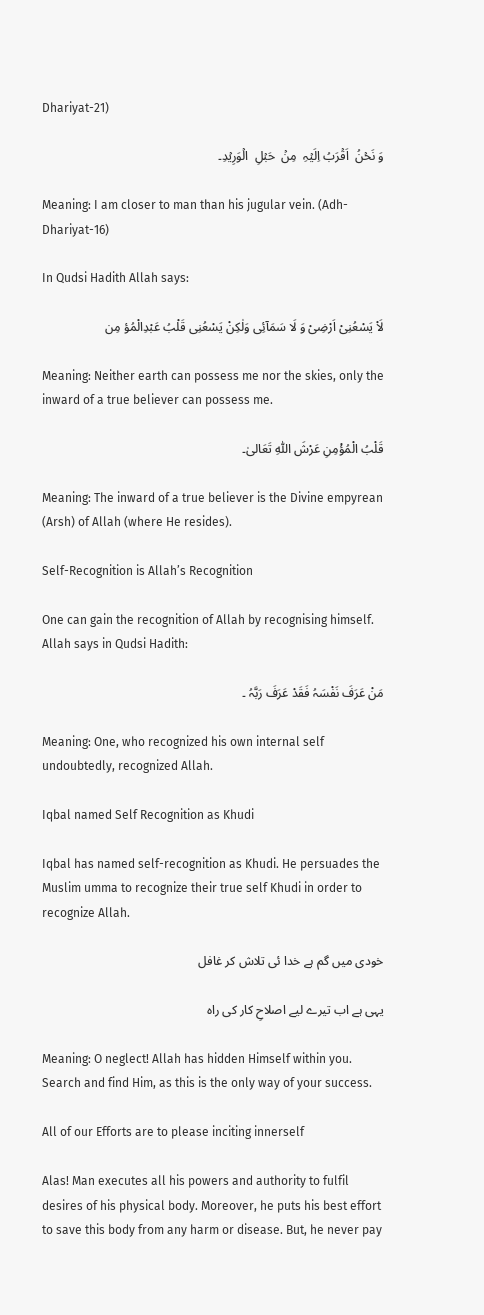Dhariyat-21)

وَ نَحۡنُ  اَقۡرَبُ اِلَیۡہِ  مِنۡ  حَبۡلِ  الۡوَرِیۡدِ۔

Meaning: I am closer to man than his jugular vein. (Adh-Dhariyat-16)

In Qudsi Hadith Allah says:

لَاْ یَسْعُنِیْ اَرْضِیْ وَ لَا سَمَآئِی وَلٰکِنْ یَسْعُنِی قَلْبُ عَبْدِالْمُؤ مِن

Meaning: Neither earth can possess me nor the skies, only the inward of a true believer can possess me.

قَلْبُ الْمُؤْمِنِ عَرْشَ اللّٰہِ تَعَالیٰ۔

Meaning: The inward of a true believer is the Divine empyrean (Arsh) of Allah (where He resides).

Self-Recognition is Allah’s Recognition

One can gain the recognition of Allah by recognising himself. Allah says in Qudsi Hadith:

مَنْ عَرَفَ نَفْسَہُ فَقَدْ عَرَفَ رَبَّہُ ۔

Meaning: One, who recognized his own internal self undoubtedly, recognized Allah.

Iqbal named Self Recognition as Khudi

Iqbal has named self-recognition as Khudi. He persuades the Muslim umma to recognize their true self Khudi in order to recognize Allah.

خودی میں گم ہے خدا ئی تلاش کر غافل

یہی ہے اب تیرے لیے اصلاحِ کار کی راہ

Meaning: O neglect! Allah has hidden Himself within you. Search and find Him, as this is the only way of your success.

All of our Efforts are to please inciting innerself

Alas! Man executes all his powers and authority to fulfil desires of his physical body. Moreover, he puts his best effort to save this body from any harm or disease. But, he never pay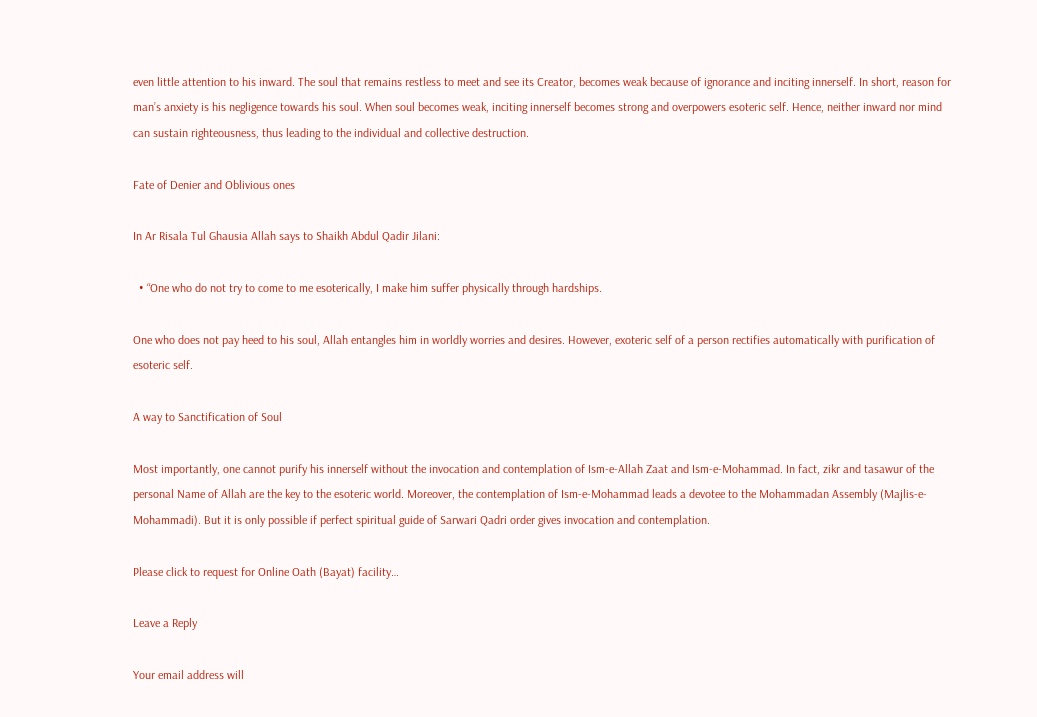even little attention to his inward. The soul that remains restless to meet and see its Creator, becomes weak because of ignorance and inciting innerself. In short, reason for man’s anxiety is his negligence towards his soul. When soul becomes weak, inciting innerself becomes strong and overpowers esoteric self. Hence, neither inward nor mind can sustain righteousness, thus leading to the individual and collective destruction.

Fate of Denier and Oblivious ones

In Ar Risala Tul Ghausia Allah says to Shaikh Abdul Qadir Jilani:

  • “One who do not try to come to me esoterically, I make him suffer physically through hardships.

One who does not pay heed to his soul, Allah entangles him in worldly worries and desires. However, exoteric self of a person rectifies automatically with purification of esoteric self.

A way to Sanctification of Soul

Most importantly, one cannot purify his innerself without the invocation and contemplation of Ism-e-Allah Zaat and Ism-e-Mohammad. In fact, zikr and tasawur of the personal Name of Allah are the key to the esoteric world. Moreover, the contemplation of Ism-e-Mohammad leads a devotee to the Mohammadan Assembly (Majlis-e-Mohammadi). But it is only possible if perfect spiritual guide of Sarwari Qadri order gives invocation and contemplation.

Please click to request for Online Oath (Bayat) facility…

Leave a Reply

Your email address will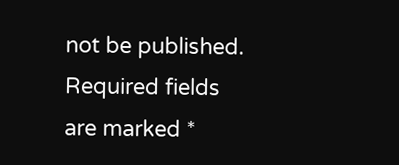not be published. Required fields are marked *